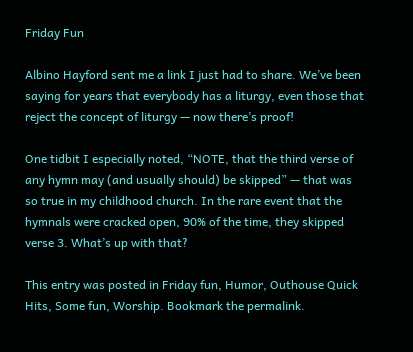Friday Fun

Albino Hayford sent me a link I just had to share. We’ve been saying for years that everybody has a liturgy, even those that reject the concept of liturgy — now there’s proof!

One tidbit I especially noted, “NOTE, that the third verse of any hymn may (and usually should) be skipped” — that was so true in my childhood church. In the rare event that the hymnals were cracked open, 90% of the time, they skipped verse 3. What’s up with that?

This entry was posted in Friday fun, Humor, Outhouse Quick Hits, Some fun, Worship. Bookmark the permalink.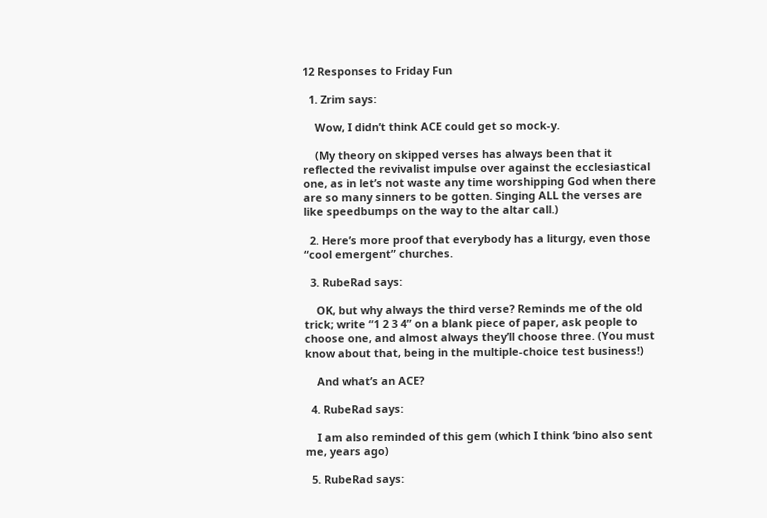12 Responses to Friday Fun

  1. Zrim says:

    Wow, I didn’t think ACE could get so mock-y.

    (My theory on skipped verses has always been that it reflected the revivalist impulse over against the ecclesiastical one, as in let’s not waste any time worshipping God when there are so many sinners to be gotten. Singing ALL the verses are like speedbumps on the way to the altar call.)

  2. Here’s more proof that everybody has a liturgy, even those “cool emergent” churches.

  3. RubeRad says:

    OK, but why always the third verse? Reminds me of the old trick; write “1 2 3 4” on a blank piece of paper, ask people to choose one, and almost always they’ll choose three. (You must know about that, being in the multiple-choice test business!)

    And what’s an ACE?

  4. RubeRad says:

    I am also reminded of this gem (which I think ‘bino also sent me, years ago)

  5. RubeRad says: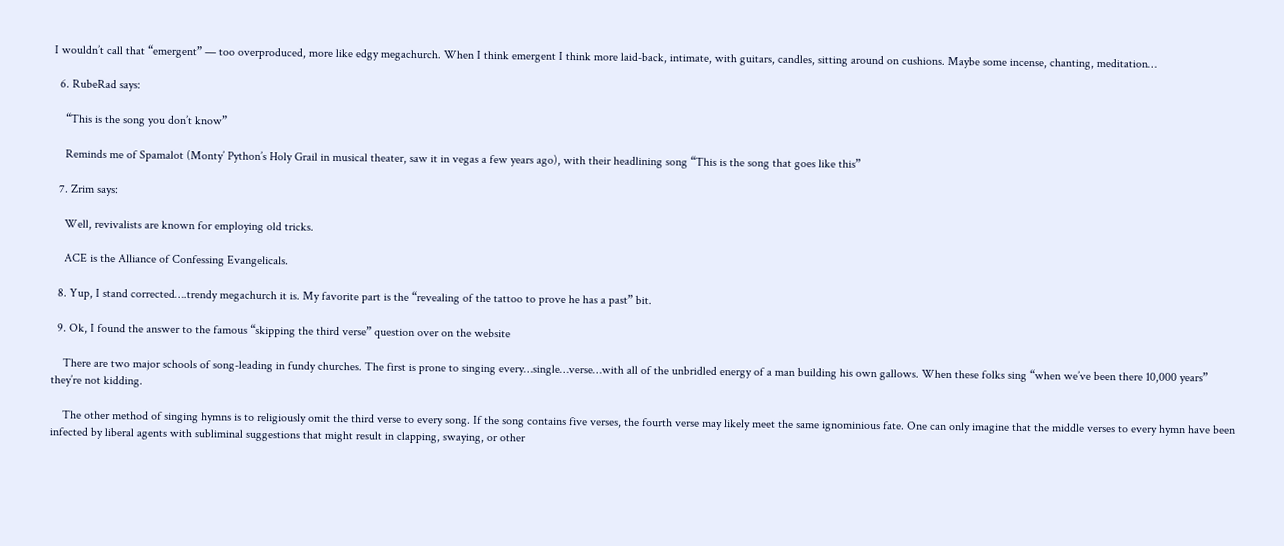I wouldn’t call that “emergent” — too overproduced, more like edgy megachurch. When I think emergent I think more laid-back, intimate, with guitars, candles, sitting around on cushions. Maybe some incense, chanting, meditation…

  6. RubeRad says:

    “This is the song you don’t know”

    Reminds me of Spamalot (Monty’ Python’s Holy Grail in musical theater, saw it in vegas a few years ago), with their headlining song “This is the song that goes like this”

  7. Zrim says:

    Well, revivalists are known for employing old tricks.

    ACE is the Alliance of Confessing Evangelicals.

  8. Yup, I stand corrected….trendy megachurch it is. My favorite part is the “revealing of the tattoo to prove he has a past” bit.

  9. Ok, I found the answer to the famous “skipping the third verse” question over on the website

    There are two major schools of song-leading in fundy churches. The first is prone to singing every…single…verse…with all of the unbridled energy of a man building his own gallows. When these folks sing “when we’ve been there 10,000 years” they’re not kidding.

    The other method of singing hymns is to religiously omit the third verse to every song. If the song contains five verses, the fourth verse may likely meet the same ignominious fate. One can only imagine that the middle verses to every hymn have been infected by liberal agents with subliminal suggestions that might result in clapping, swaying, or other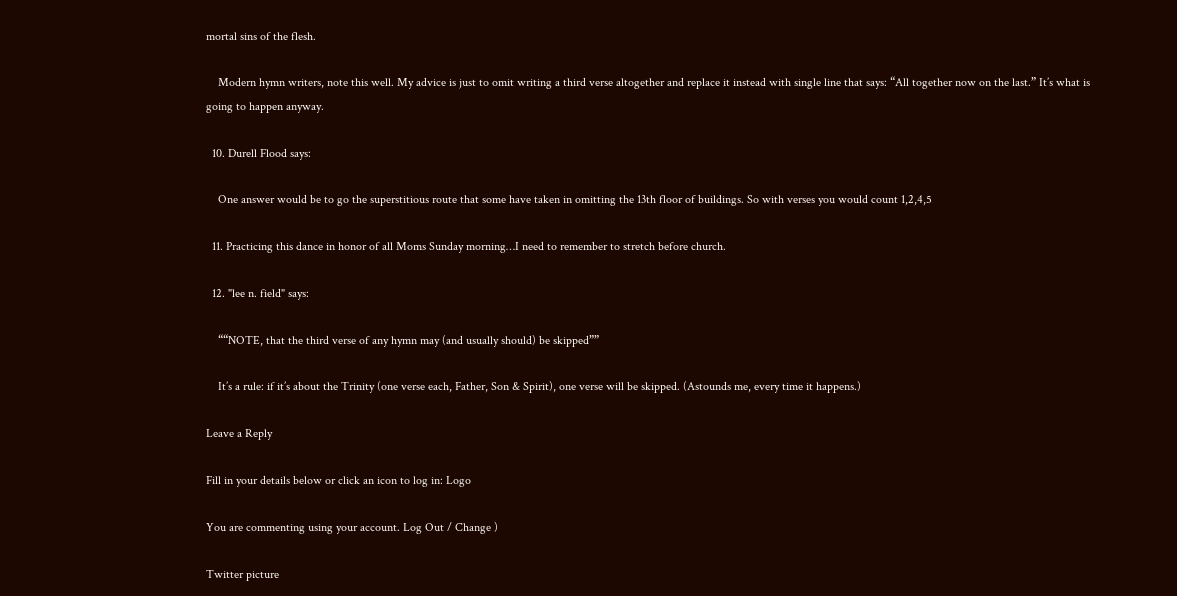mortal sins of the flesh.

    Modern hymn writers, note this well. My advice is just to omit writing a third verse altogether and replace it instead with single line that says: “All together now on the last.” It’s what is going to happen anyway.

  10. Durell Flood says:

    One answer would be to go the superstitious route that some have taken in omitting the 13th floor of buildings. So with verses you would count 1,2,4,5

  11. Practicing this dance in honor of all Moms Sunday morning…I need to remember to stretch before church.

  12. "lee n. field" says:

    ““NOTE, that the third verse of any hymn may (and usually should) be skipped””

    It’s a rule: if it’s about the Trinity (one verse each, Father, Son & Spirit), one verse will be skipped. (Astounds me, every time it happens.)

Leave a Reply

Fill in your details below or click an icon to log in: Logo

You are commenting using your account. Log Out / Change )

Twitter picture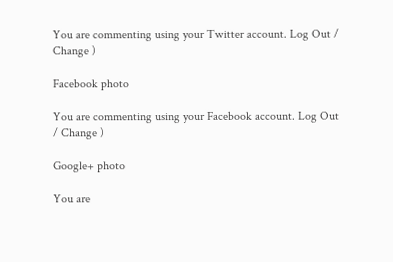You are commenting using your Twitter account. Log Out / Change )

Facebook photo

You are commenting using your Facebook account. Log Out / Change )

Google+ photo

You are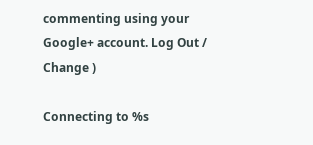commenting using your Google+ account. Log Out / Change )

Connecting to %s